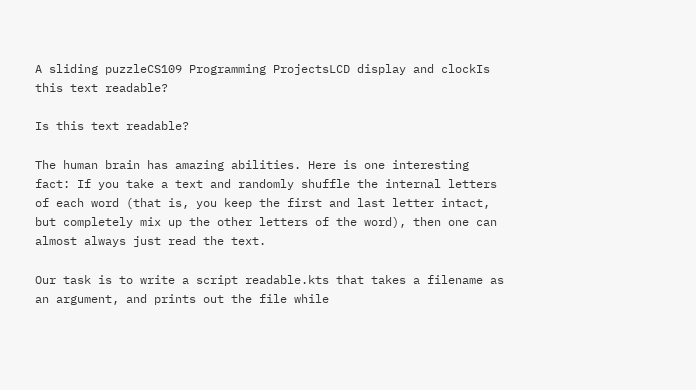A sliding puzzleCS109 Programming ProjectsLCD display and clockIs this text readable?

Is this text readable?

The human brain has amazing abilities. Here is one interesting fact: If you take a text and randomly shuffle the internal letters of each word (that is, you keep the first and last letter intact, but completely mix up the other letters of the word), then one can almost always just read the text.

Our task is to write a script readable.kts that takes a filename as an argument, and prints out the file while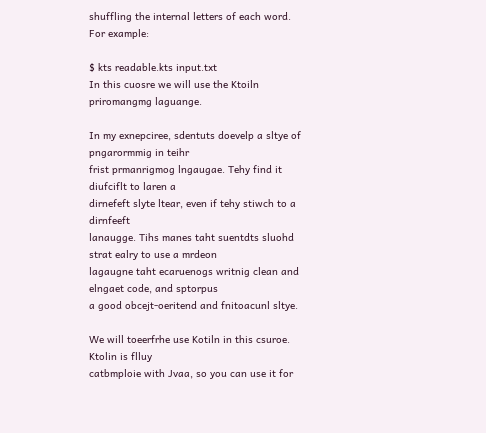shuffling the internal letters of each word. For example:

$ kts readable.kts input.txt
In this cuosre we will use the Ktoiln priromangmg laguange.

In my exnepciree, sdentuts doevelp a sltye of pngarormmig in teihr
frist prmanrigmog lngaugae. Tehy find it diufciflt to laren a
dirnefeft slyte ltear, even if tehy stiwch to a dirnfeeft
lanaugge. Tihs manes taht suentdts sluohd strat ealry to use a mrdeon
lagaugne taht ecaruenogs writnig clean and elngaet code, and sptorpus
a good obcejt-oeritend and fnitoacunl sltye.

We will toeerfrhe use Kotiln in this csuroe. Ktolin is flluy
catbmploie with Jvaa, so you can use it for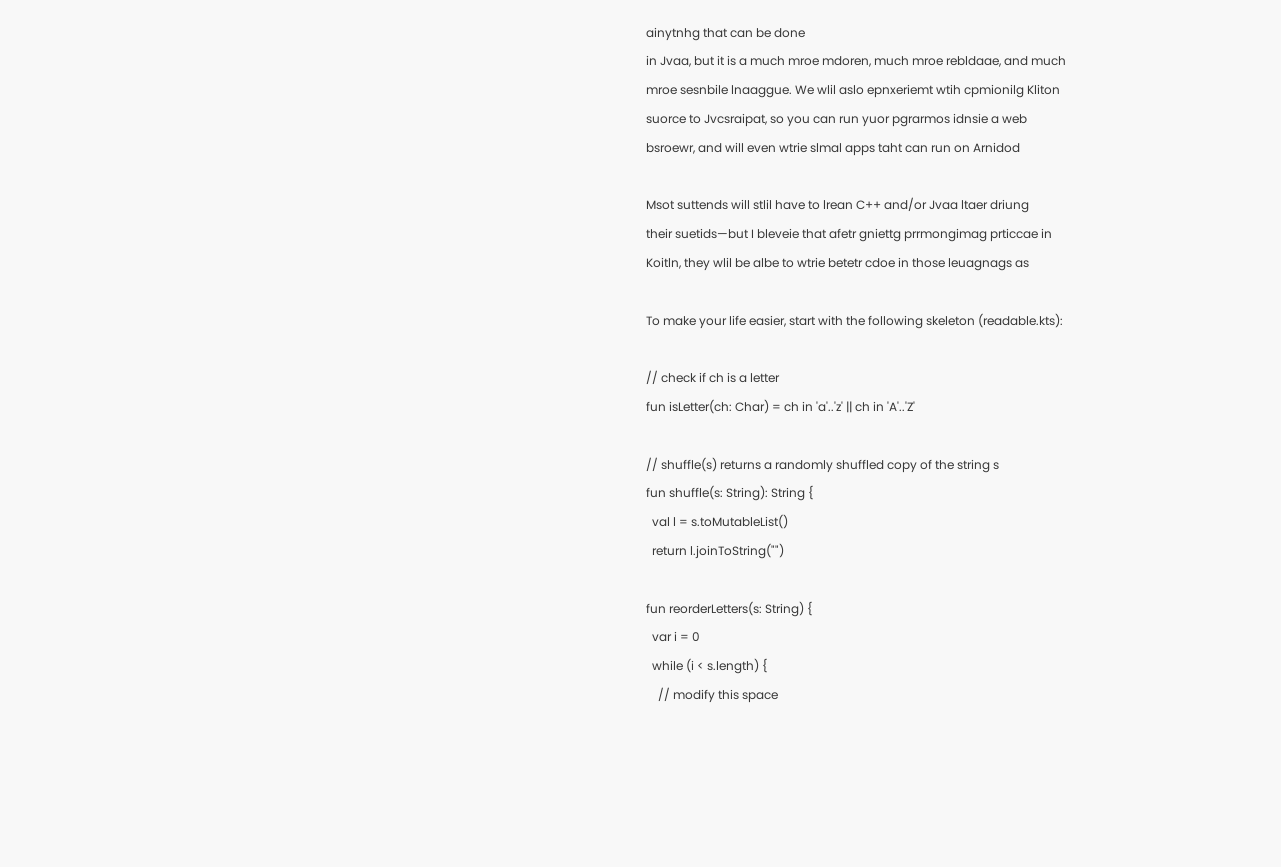ainytnhg that can be done
in Jvaa, but it is a much mroe mdoren, much mroe rebldaae, and much
mroe sesnbile lnaaggue. We wlil aslo epnxeriemt wtih cpmionilg Kliton
suorce to Jvcsraipat, so you can run yuor pgrarmos idnsie a web
bsroewr, and will even wtrie slmal apps taht can run on Arnidod

Msot suttends will stlil have to lrean C++ and/or Jvaa ltaer driung
their suetids—but I bleveie that afetr gniettg prrmongimag prticcae in
Koitln, they wlil be albe to wtrie betetr cdoe in those leuagnags as

To make your life easier, start with the following skeleton (readable.kts):

// check if ch is a letter
fun isLetter(ch: Char) = ch in 'a'..'z' || ch in 'A'..'Z'

// shuffle(s) returns a randomly shuffled copy of the string s
fun shuffle(s: String): String {
  val l = s.toMutableList()
  return l.joinToString("")

fun reorderLetters(s: String) {
  var i = 0
  while (i < s.length) {
    // modify this space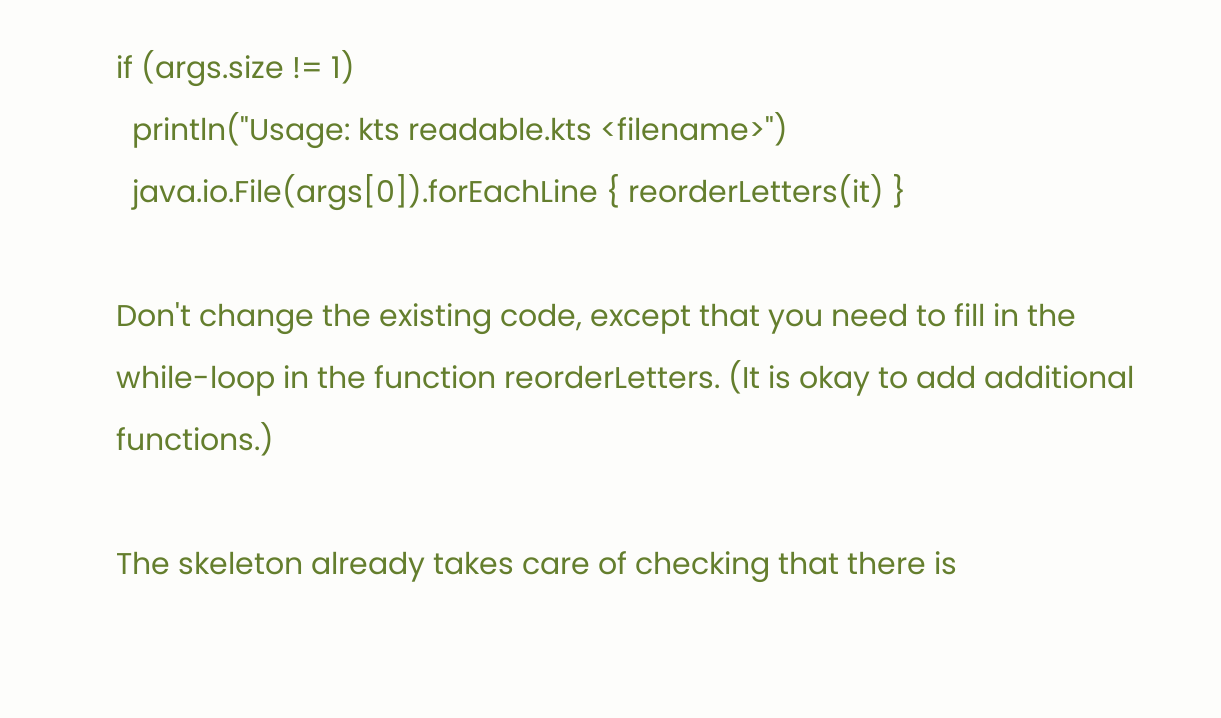if (args.size != 1)
  println("Usage: kts readable.kts <filename>")
  java.io.File(args[0]).forEachLine { reorderLetters(it) }

Don't change the existing code, except that you need to fill in the while-loop in the function reorderLetters. (It is okay to add additional functions.)

The skeleton already takes care of checking that there is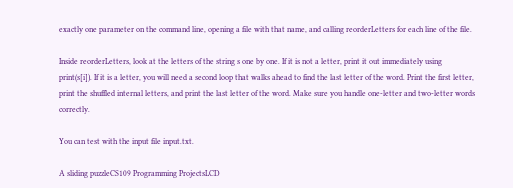exactly one parameter on the command line, opening a file with that name, and calling reorderLetters for each line of the file.

Inside reorderLetters, look at the letters of the string s one by one. If it is not a letter, print it out immediately using print(s[i]). If it is a letter, you will need a second loop that walks ahead to find the last letter of the word. Print the first letter, print the shuffled internal letters, and print the last letter of the word. Make sure you handle one-letter and two-letter words correctly.

You can test with the input file input.txt.

A sliding puzzleCS109 Programming ProjectsLCD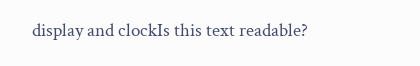display and clockIs this text readable?